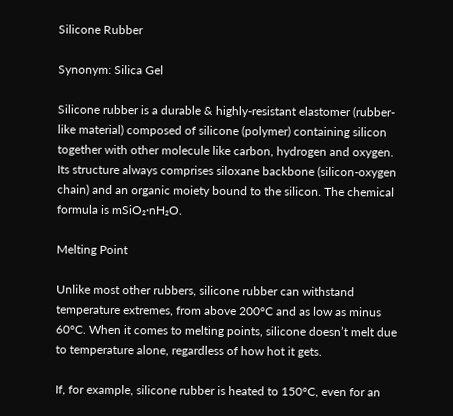Silicone Rubber

Synonym: Silica Gel

Silicone rubber is a durable & highly-resistant elastomer (rubber-like material) composed of silicone (polymer) containing silicon together with other molecule like carbon, hydrogen and oxygen. Its structure always comprises siloxane backbone (silicon-oxygen chain) and an organic moiety bound to the silicon. The chemical formula is mSiO₂·nH₂O.

Melting Point

Unlike most other rubbers, silicone rubber can withstand temperature extremes, from above 200°C and as low as minus 60°C. When it comes to melting points, silicone doesn’t melt due to temperature alone, regardless of how hot it gets.

If, for example, silicone rubber is heated to 150°C, even for an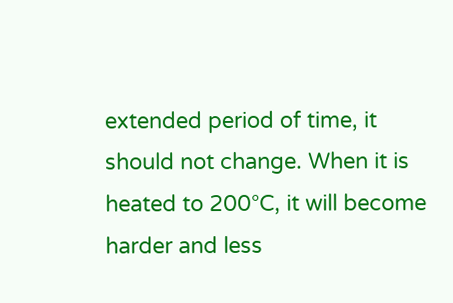extended period of time, it should not change. When it is heated to 200°C, it will become harder and less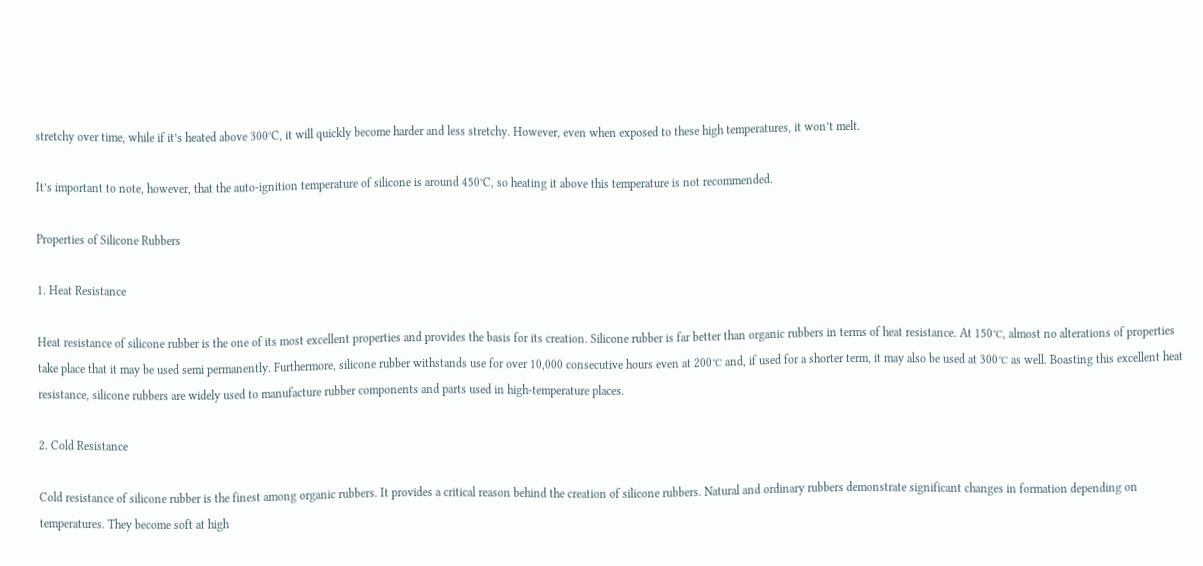stretchy over time, while if it’s heated above 300°C, it will quickly become harder and less stretchy. However, even when exposed to these high temperatures, it won’t melt.

It’s important to note, however, that the auto-ignition temperature of silicone is around 450°C, so heating it above this temperature is not recommended.

Properties of Silicone Rubbers

1. Heat Resistance

Heat resistance of silicone rubber is the one of its most excellent properties and provides the basis for its creation. Silicone rubber is far better than organic rubbers in terms of heat resistance. At 150℃, almost no alterations of properties take place that it may be used semi permanently. Furthermore, silicone rubber withstands use for over 10,000 consecutive hours even at 200℃ and, if used for a shorter term, it may also be used at 300℃ as well. Boasting this excellent heat resistance, silicone rubbers are widely used to manufacture rubber components and parts used in high-temperature places.

2. Cold Resistance

Cold resistance of silicone rubber is the finest among organic rubbers. It provides a critical reason behind the creation of silicone rubbers. Natural and ordinary rubbers demonstrate significant changes in formation depending on temperatures. They become soft at high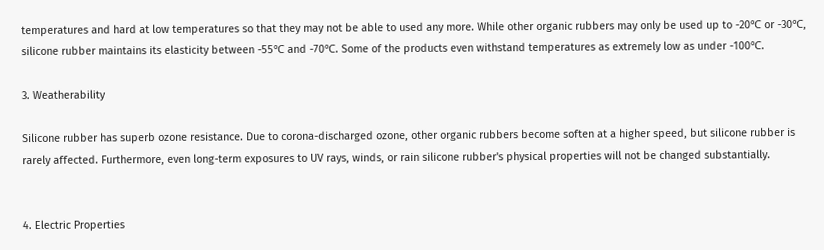temperatures and hard at low temperatures so that they may not be able to used any more. While other organic rubbers may only be used up to -20℃ or -30℃, silicone rubber maintains its elasticity between -55℃ and -70℃. Some of the products even withstand temperatures as extremely low as under -100℃.

3. Weatherability

Silicone rubber has superb ozone resistance. Due to corona-discharged ozone, other organic rubbers become soften at a higher speed, but silicone rubber is rarely affected. Furthermore, even long-term exposures to UV rays, winds, or rain silicone rubber's physical properties will not be changed substantially.


4. Electric Properties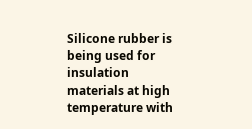Silicone rubber is being used for insulation materials at high temperature with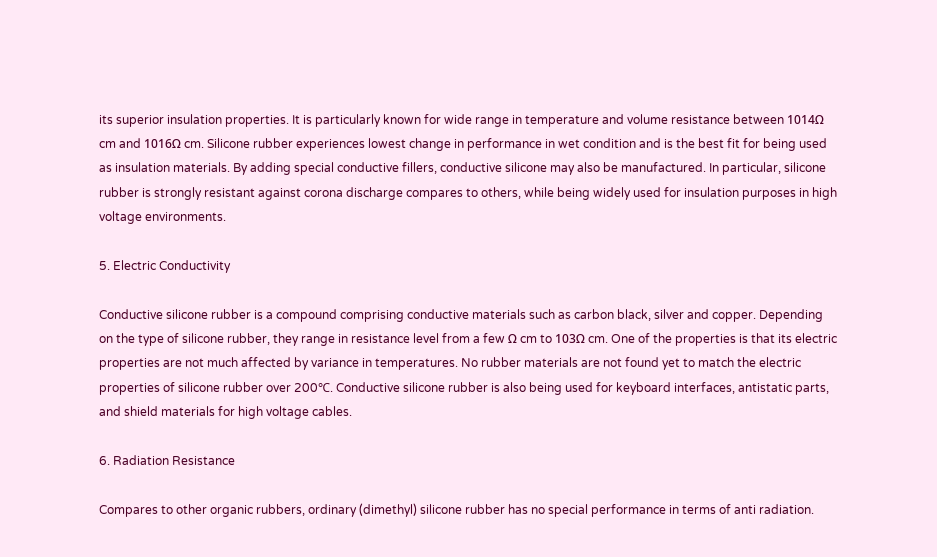its superior insulation properties. It is particularly known for wide range in temperature and volume resistance between 1014Ω cm and 1016Ω cm. Silicone rubber experiences lowest change in performance in wet condition and is the best fit for being used as insulation materials. By adding special conductive fillers, conductive silicone may also be manufactured. In particular, silicone rubber is strongly resistant against corona discharge compares to others, while being widely used for insulation purposes in high voltage environments.

5. Electric Conductivity

Conductive silicone rubber is a compound comprising conductive materials such as carbon black, silver and copper. Depending on the type of silicone rubber, they range in resistance level from a few Ω cm to 103Ω cm. One of the properties is that its electric properties are not much affected by variance in temperatures. No rubber materials are not found yet to match the electric properties of silicone rubber over 200℃. Conductive silicone rubber is also being used for keyboard interfaces, antistatic parts, and shield materials for high voltage cables.

6. Radiation Resistance

Compares to other organic rubbers, ordinary (dimethyl) silicone rubber has no special performance in terms of anti radiation.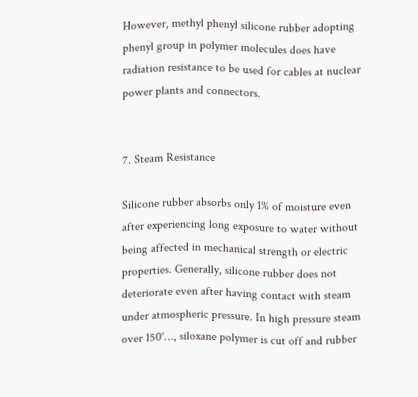However, methyl phenyl silicone rubber adopting phenyl group in polymer molecules does have radiation resistance to be used for cables at nuclear power plants and connectors.


7. Steam Resistance

Silicone rubber absorbs only 1% of moisture even after experiencing long exposure to water without being affected in mechanical strength or electric properties. Generally, silicone rubber does not deteriorate even after having contact with steam under atmospheric pressure. In high pressure steam over 150°…, siloxane polymer is cut off and rubber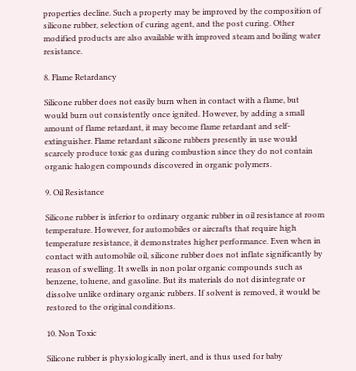properties decline. Such a property may be improved by the composition of silicone rubber, selection of curing agent, and the post curing. Other modified products are also available with improved steam and boiling water resistance.

8. Flame Retardancy

Silicone rubber does not easily burn when in contact with a flame, but would burn out consistently once ignited. However, by adding a small amount of flame retardant, it may become flame retardant and self-extinguisher. Flame retardant silicone rubbers presently in use would scarcely produce toxic gas during combustion since they do not contain organic halogen compounds discovered in organic polymers.

9. Oil Resistance

Silicone rubber is inferior to ordinary organic rubber in oil resistance at room temperature. However, for automobiles or aircrafts that require high temperature resistance, it demonstrates higher performance. Even when in contact with automobile oil, silicone rubber does not inflate significantly by reason of swelling. It swells in non polar organic compounds such as benzene, toluene, and gasoline. But its materials do not disintegrate or dissolve unlike ordinary organic rubbers. If solvent is removed, it would be restored to the original conditions.

10. Non Toxic

Silicone rubber is physiologically inert, and is thus used for baby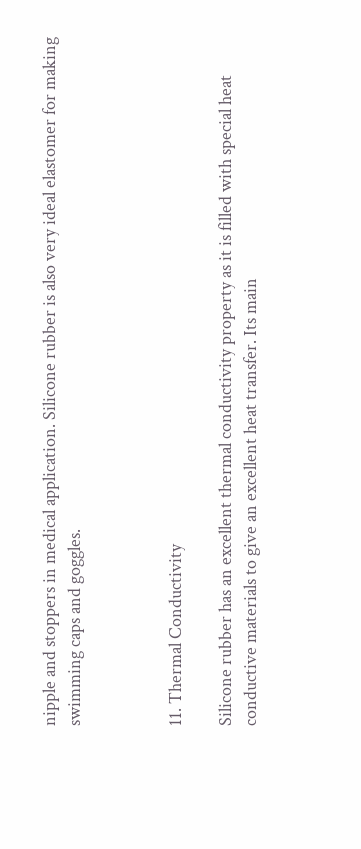nipple and stoppers in medical application. Silicone rubber is also very ideal elastomer for making swimming caps and goggles.



11. Thermal Conductivity

Silicone rubber has an excellent thermal conductivity property as it is filled with special heat conductive materials to give an excellent heat transfer. Its main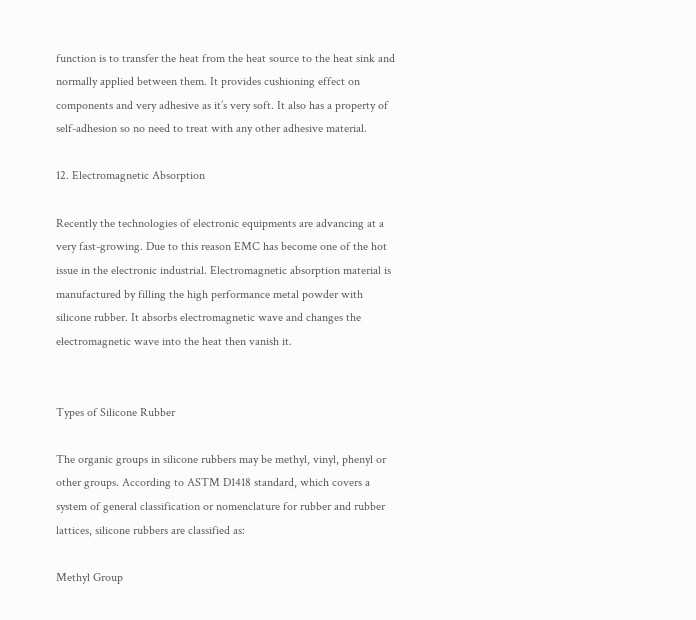function is to transfer the heat from the heat source to the heat sink and normally applied between them. It provides cushioning effect on components and very adhesive as it’s very soft. It also has a property of self-adhesion so no need to treat with any other adhesive material.

12. Electromagnetic Absorption

Recently the technologies of electronic equipments are advancing at a very fast-growing. Due to this reason EMC has become one of the hot issue in the electronic industrial. Electromagnetic absorption material is manufactured by filling the high performance metal powder with silicone rubber. It absorbs electromagnetic wave and changes the electromagnetic wave into the heat then vanish it.


Types of Silicone Rubber

The organic groups in silicone rubbers may be methyl, vinyl, phenyl or other groups. According to ASTM D1418 standard, which covers a system of general classification or nomenclature for rubber and rubber lattices, silicone rubbers are classified as:

Methyl Group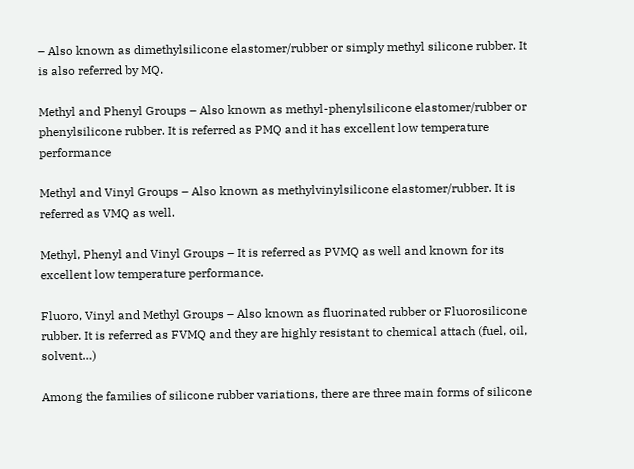– Also known as dimethylsilicone elastomer/rubber or simply methyl silicone rubber. It is also referred by MQ.

Methyl and Phenyl Groups – Also known as methyl-phenylsilicone elastomer/rubber or phenylsilicone rubber. It is referred as PMQ and it has excellent low temperature performance

Methyl and Vinyl Groups – Also known as methylvinylsilicone elastomer/rubber. It is referred as VMQ as well.

Methyl, Phenyl and Vinyl Groups – It is referred as PVMQ as well and known for its excellent low temperature performance.

Fluoro, Vinyl and Methyl Groups – Also known as fluorinated rubber or Fluorosilicone rubber. It is referred as FVMQ and they are highly resistant to chemical attach (fuel, oil, solvent…)

Among the families of silicone rubber variations, there are three main forms of silicone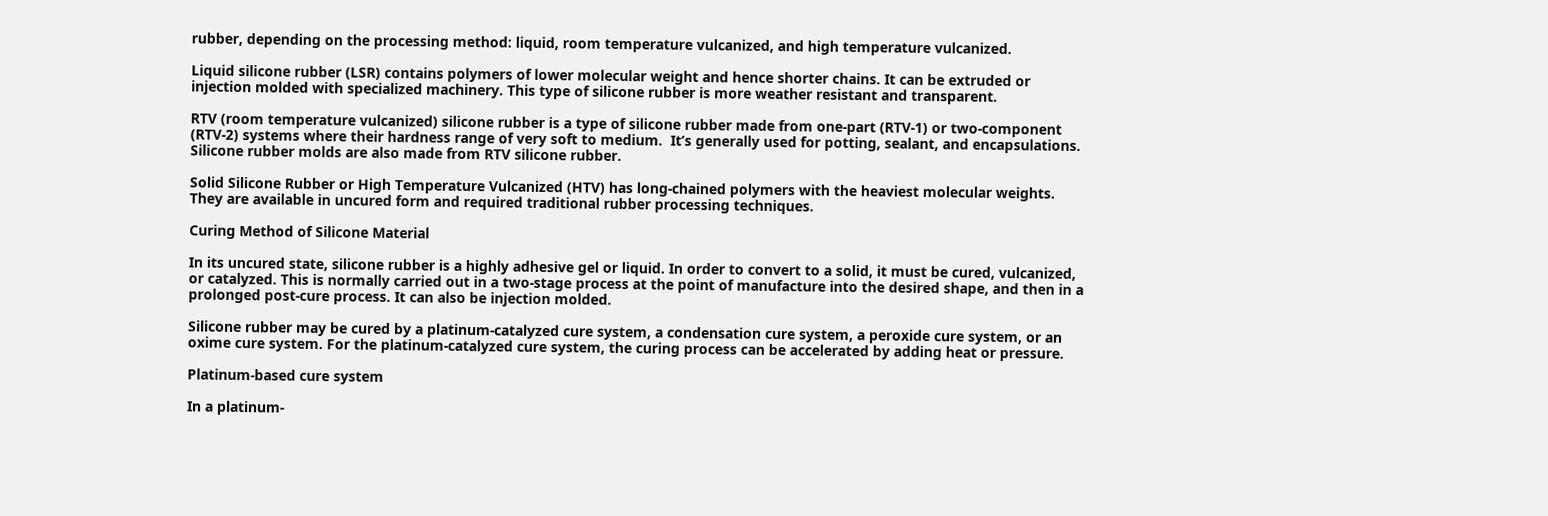rubber, depending on the processing method: liquid, room temperature vulcanized, and high temperature vulcanized.

Liquid silicone rubber (LSR) contains polymers of lower molecular weight and hence shorter chains. It can be extruded or injection molded with specialized machinery. This type of silicone rubber is more weather resistant and transparent.

RTV (room temperature vulcanized) silicone rubber is a type of silicone rubber made from one-part (RTV-1) or two-component (RTV-2) systems where their hardness range of very soft to medium.  It’s generally used for potting, sealant, and encapsulations. Silicone rubber molds are also made from RTV silicone rubber.

Solid Silicone Rubber or High Temperature Vulcanized (HTV) has long-chained polymers with the heaviest molecular weights. They are available in uncured form and required traditional rubber processing techniques.

Curing Method of Silicone Material

In its uncured state, silicone rubber is a highly adhesive gel or liquid. In order to convert to a solid, it must be cured, vulcanized, or catalyzed. This is normally carried out in a two-stage process at the point of manufacture into the desired shape, and then in a prolonged post-cure process. It can also be injection molded.

Silicone rubber may be cured by a platinum-catalyzed cure system, a condensation cure system, a peroxide cure system, or an oxime cure system. For the platinum-catalyzed cure system, the curing process can be accelerated by adding heat or pressure.

Platinum-based cure system

In a platinum-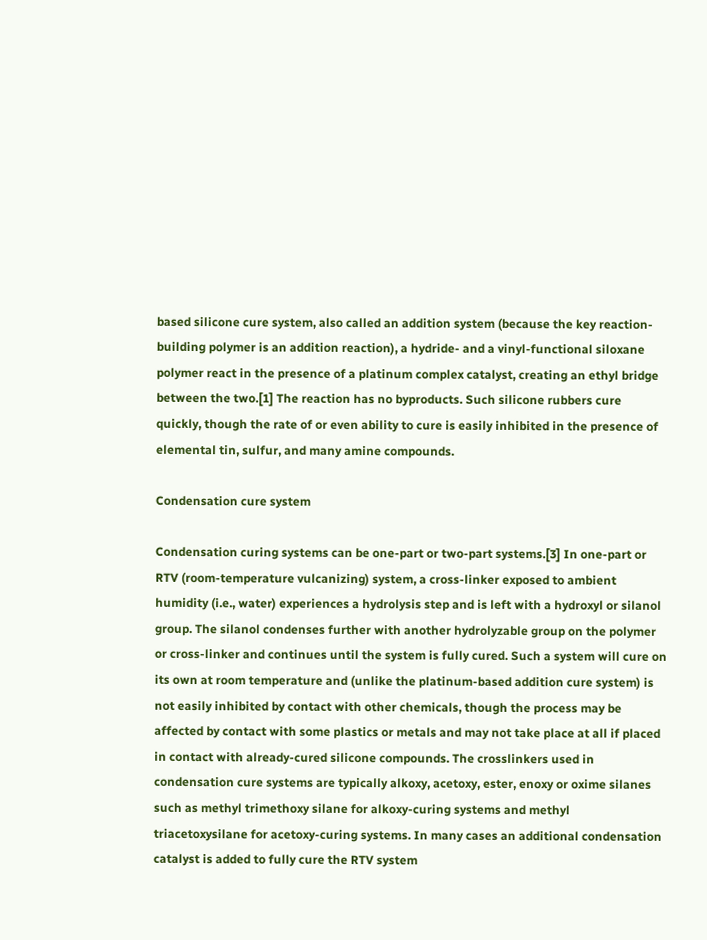based silicone cure system, also called an addition system (because the key reaction-building polymer is an addition reaction), a hydride- and a vinyl-functional siloxane polymer react in the presence of a platinum complex catalyst, creating an ethyl bridge between the two.[1] The reaction has no byproducts. Such silicone rubbers cure quickly, though the rate of or even ability to cure is easily inhibited in the presence of elemental tin, sulfur, and many amine compounds.

Condensation cure system

Condensation curing systems can be one-part or two-part systems.[3] In one-part or RTV (room-temperature vulcanizing) system, a cross-linker exposed to ambient humidity (i.e., water) experiences a hydrolysis step and is left with a hydroxyl or silanol group. The silanol condenses further with another hydrolyzable group on the polymer or cross-linker and continues until the system is fully cured. Such a system will cure on its own at room temperature and (unlike the platinum-based addition cure system) is not easily inhibited by contact with other chemicals, though the process may be affected by contact with some plastics or metals and may not take place at all if placed in contact with already-cured silicone compounds. The crosslinkers used in condensation cure systems are typically alkoxy, acetoxy, ester, enoxy or oxime silanes such as methyl trimethoxy silane for alkoxy-curing systems and methyl triacetoxysilane for acetoxy-curing systems. In many cases an additional condensation catalyst is added to fully cure the RTV system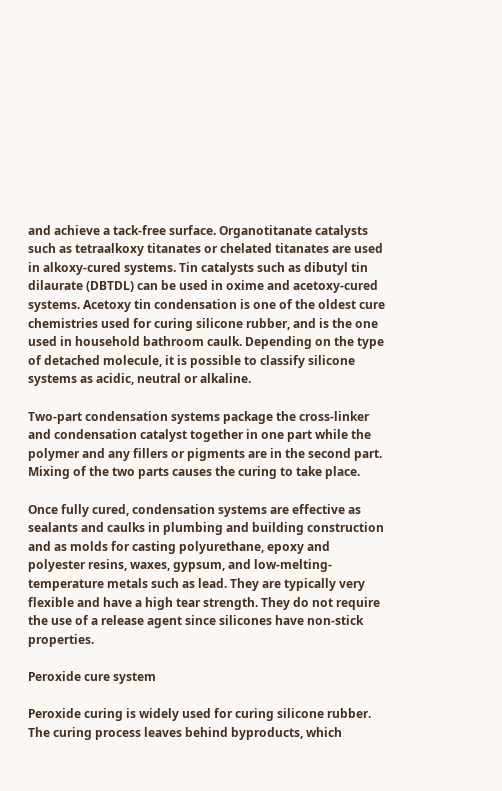and achieve a tack-free surface. Organotitanate catalysts such as tetraalkoxy titanates or chelated titanates are used in alkoxy-cured systems. Tin catalysts such as dibutyl tin dilaurate (DBTDL) can be used in oxime and acetoxy-cured systems. Acetoxy tin condensation is one of the oldest cure chemistries used for curing silicone rubber, and is the one used in household bathroom caulk. Depending on the type of detached molecule, it is possible to classify silicone systems as acidic, neutral or alkaline.

Two-part condensation systems package the cross-linker and condensation catalyst together in one part while the polymer and any fillers or pigments are in the second part. Mixing of the two parts causes the curing to take place.

Once fully cured, condensation systems are effective as sealants and caulks in plumbing and building construction and as molds for casting polyurethane, epoxy and polyester resins, waxes, gypsum, and low-melting-temperature metals such as lead. They are typically very flexible and have a high tear strength. They do not require the use of a release agent since silicones have non-stick properties.

Peroxide cure system

Peroxide curing is widely used for curing silicone rubber. The curing process leaves behind byproducts, which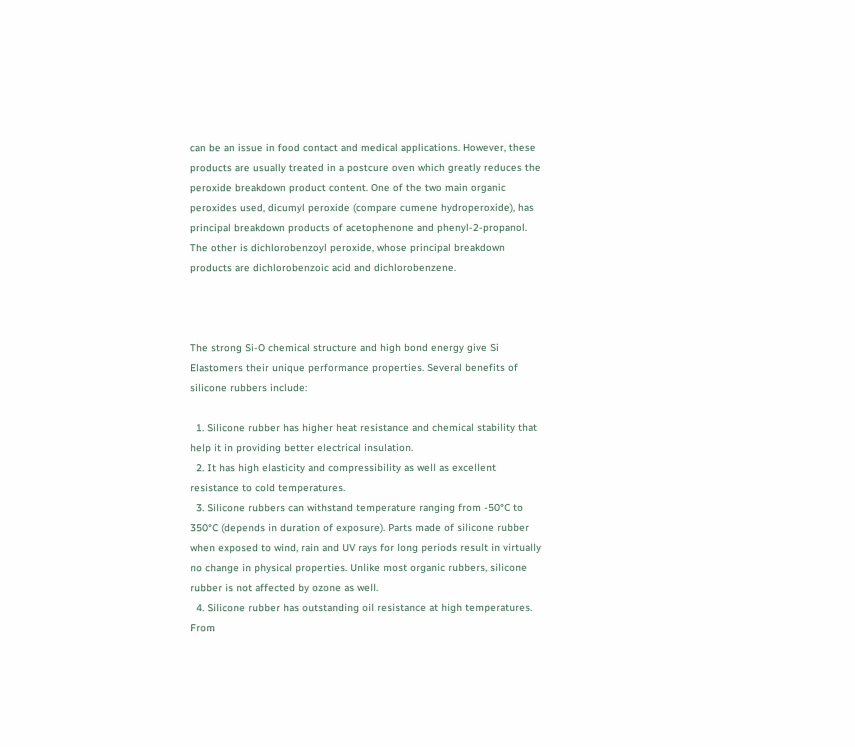can be an issue in food contact and medical applications. However, these products are usually treated in a postcure oven which greatly reduces the peroxide breakdown product content. One of the two main organic peroxides used, dicumyl peroxide (compare cumene hydroperoxide), has principal breakdown products of acetophenone and phenyl-2-propanol. The other is dichlorobenzoyl peroxide, whose principal breakdown products are dichlorobenzoic acid and dichlorobenzene.



The strong Si-O chemical structure and high bond energy give Si Elastomers their unique performance properties. Several benefits of silicone rubbers include:

  1. Silicone rubber has higher heat resistance and chemical stability that help it in providing better electrical insulation.
  2. It has high elasticity and compressibility as well as excellent resistance to cold temperatures.
  3. Silicone rubbers can withstand temperature ranging from -50°C to 350°C (depends in duration of exposure). Parts made of silicone rubber when exposed to wind, rain and UV rays for long periods result in virtually no change in physical properties. Unlike most organic rubbers, silicone rubber is not affected by ozone as well.
  4. Silicone rubber has outstanding oil resistance at high temperatures. From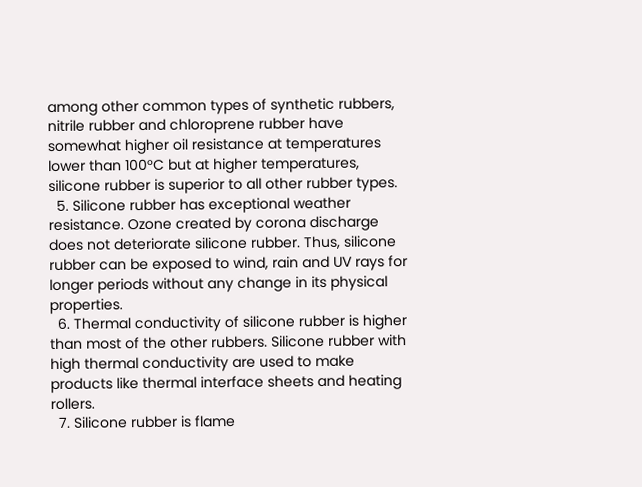among other common types of synthetic rubbers, nitrile rubber and chloroprene rubber have somewhat higher oil resistance at temperatures lower than 100°C but at higher temperatures, silicone rubber is superior to all other rubber types.
  5. Silicone rubber has exceptional weather resistance. Ozone created by corona discharge does not deteriorate silicone rubber. Thus, silicone rubber can be exposed to wind, rain and UV rays for longer periods without any change in its physical properties.
  6. Thermal conductivity of silicone rubber is higher than most of the other rubbers. Silicone rubber with high thermal conductivity are used to make products like thermal interface sheets and heating rollers.
  7. Silicone rubber is flame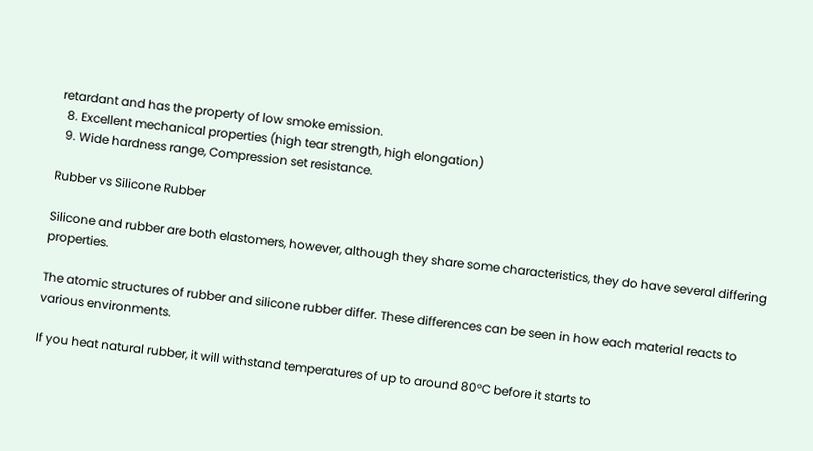retardant and has the property of low smoke emission.
  8. Excellent mechanical properties (high tear strength, high elongation)
  9. Wide hardness range, Compression set resistance.

Rubber vs Silicone Rubber

Silicone and rubber are both elastomers, however, although they share some characteristics, they do have several differing properties.

The atomic structures of rubber and silicone rubber differ. These differences can be seen in how each material reacts to various environments.

If you heat natural rubber, it will withstand temperatures of up to around 80°C before it starts to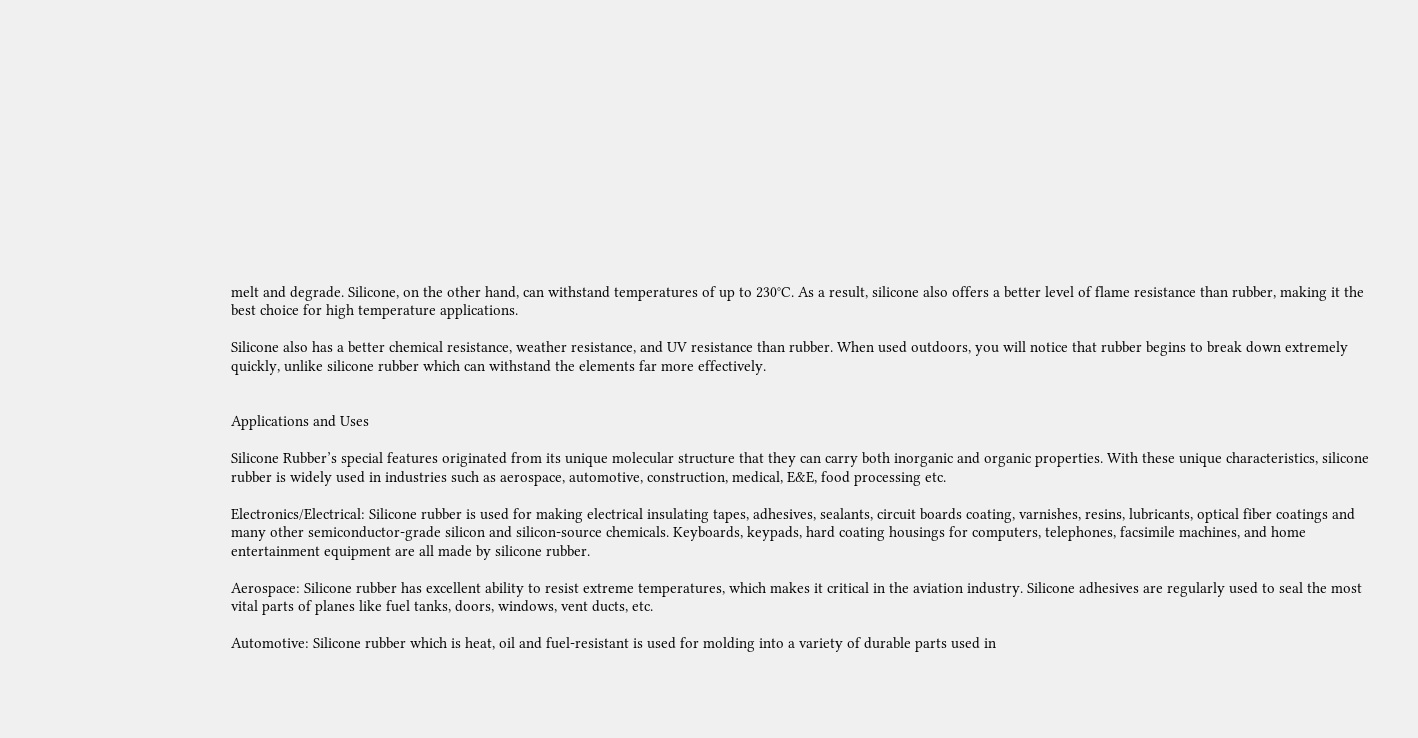melt and degrade. Silicone, on the other hand, can withstand temperatures of up to 230°C. As a result, silicone also offers a better level of flame resistance than rubber, making it the best choice for high temperature applications.

Silicone also has a better chemical resistance, weather resistance, and UV resistance than rubber. When used outdoors, you will notice that rubber begins to break down extremely quickly, unlike silicone rubber which can withstand the elements far more effectively.


Applications and Uses

Silicone Rubber’s special features originated from its unique molecular structure that they can carry both inorganic and organic properties. With these unique characteristics, silicone rubber is widely used in industries such as aerospace, automotive, construction, medical, E&E, food processing etc.

Electronics/Electrical: Silicone rubber is used for making electrical insulating tapes, adhesives, sealants, circuit boards coating, varnishes, resins, lubricants, optical fiber coatings and many other semiconductor-grade silicon and silicon-source chemicals. Keyboards, keypads, hard coating housings for computers, telephones, facsimile machines, and home entertainment equipment are all made by silicone rubber.

Aerospace: Silicone rubber has excellent ability to resist extreme temperatures, which makes it critical in the aviation industry. Silicone adhesives are regularly used to seal the most vital parts of planes like fuel tanks, doors, windows, vent ducts, etc.

Automotive: Silicone rubber which is heat, oil and fuel-resistant is used for molding into a variety of durable parts used in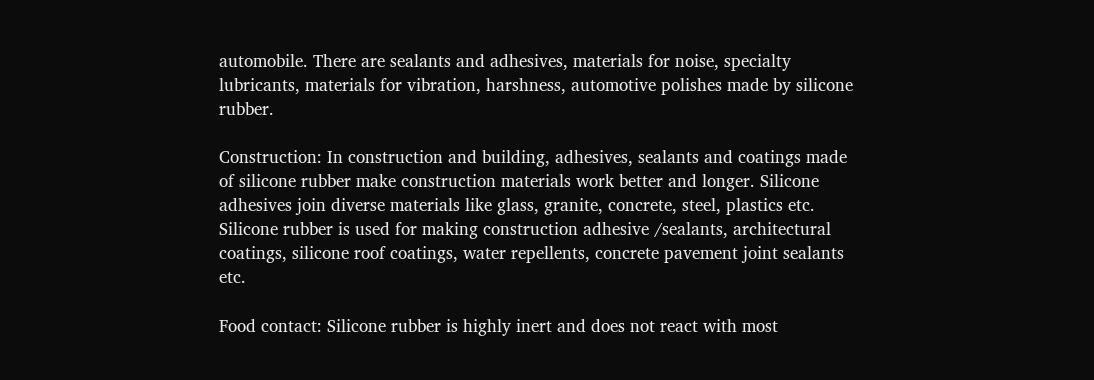automobile. There are sealants and adhesives, materials for noise, specialty lubricants, materials for vibration, harshness, automotive polishes made by silicone rubber.

Construction: In construction and building, adhesives, sealants and coatings made of silicone rubber make construction materials work better and longer. Silicone adhesives join diverse materials like glass, granite, concrete, steel, plastics etc. Silicone rubber is used for making construction adhesive /sealants, architectural coatings, silicone roof coatings, water repellents, concrete pavement joint sealants etc.

Food contact: Silicone rubber is highly inert and does not react with most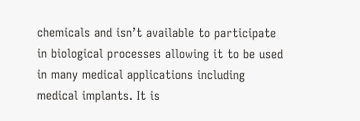chemicals and isn’t available to participate in biological processes allowing it to be used in many medical applications including medical implants. It is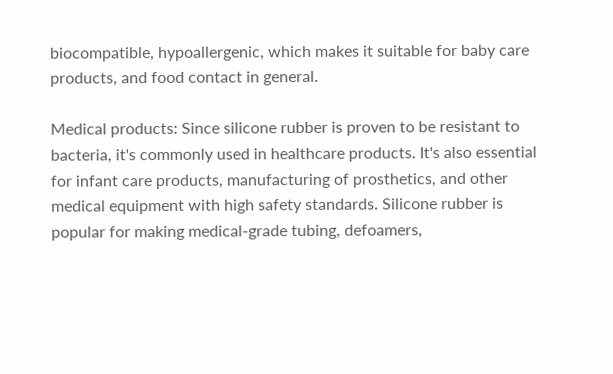biocompatible, hypoallergenic, which makes it suitable for baby care products, and food contact in general.

Medical products: Since silicone rubber is proven to be resistant to bacteria, it's commonly used in healthcare products. It's also essential for infant care products, manufacturing of prosthetics, and other medical equipment with high safety standards. Silicone rubber is popular for making medical-grade tubing, defoamers,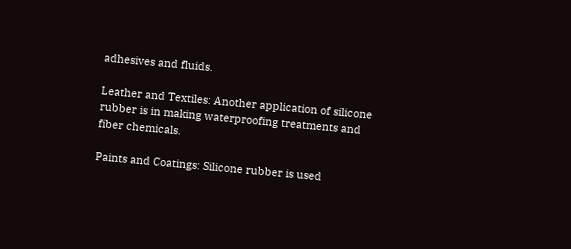adhesives and fluids.

Leather and Textiles: Another application of silicone rubber is in making waterproofing treatments and fiber chemicals.

Paints and Coatings: Silicone rubber is used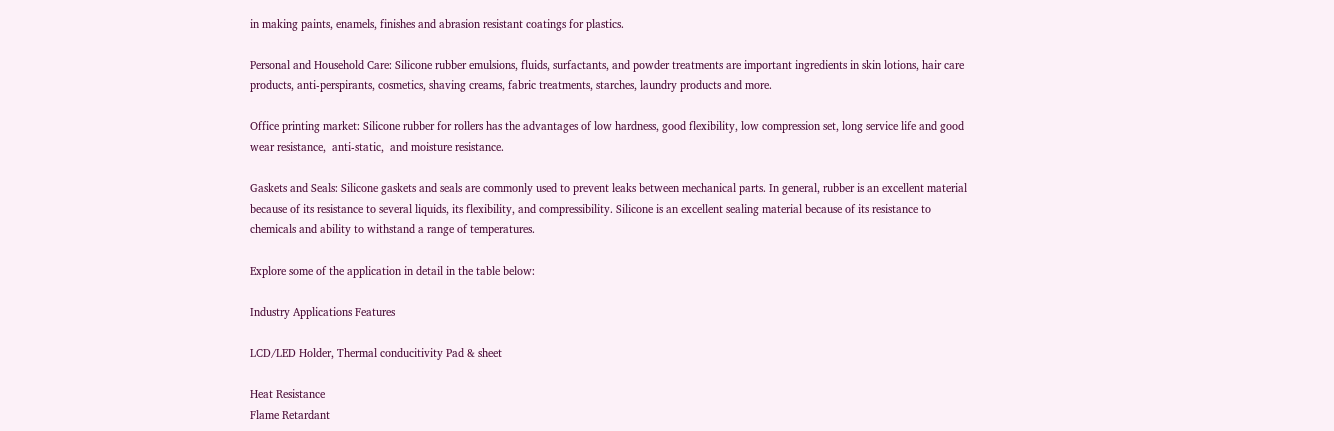in making paints, enamels, finishes and abrasion resistant coatings for plastics.

Personal and Household Care: Silicone rubber emulsions, fluids, surfactants, and powder treatments are important ingredients in skin lotions, hair care products, anti-perspirants, cosmetics, shaving creams, fabric treatments, starches, laundry products and more.

Office printing market: Silicone rubber for rollers has the advantages of low hardness, good flexibility, low compression set, long service life and good wear resistance,  anti-static,  and moisture resistance.

Gaskets and Seals: Silicone gaskets and seals are commonly used to prevent leaks between mechanical parts. In general, rubber is an excellent material because of its resistance to several liquids, its flexibility, and compressibility. Silicone is an excellent sealing material because of its resistance to chemicals and ability to withstand a range of temperatures.

Explore some of the application in detail in the table below:

Industry Applications Features

LCD/LED Holder, Thermal conducitivity Pad & sheet

Heat Resistance
Flame Retardant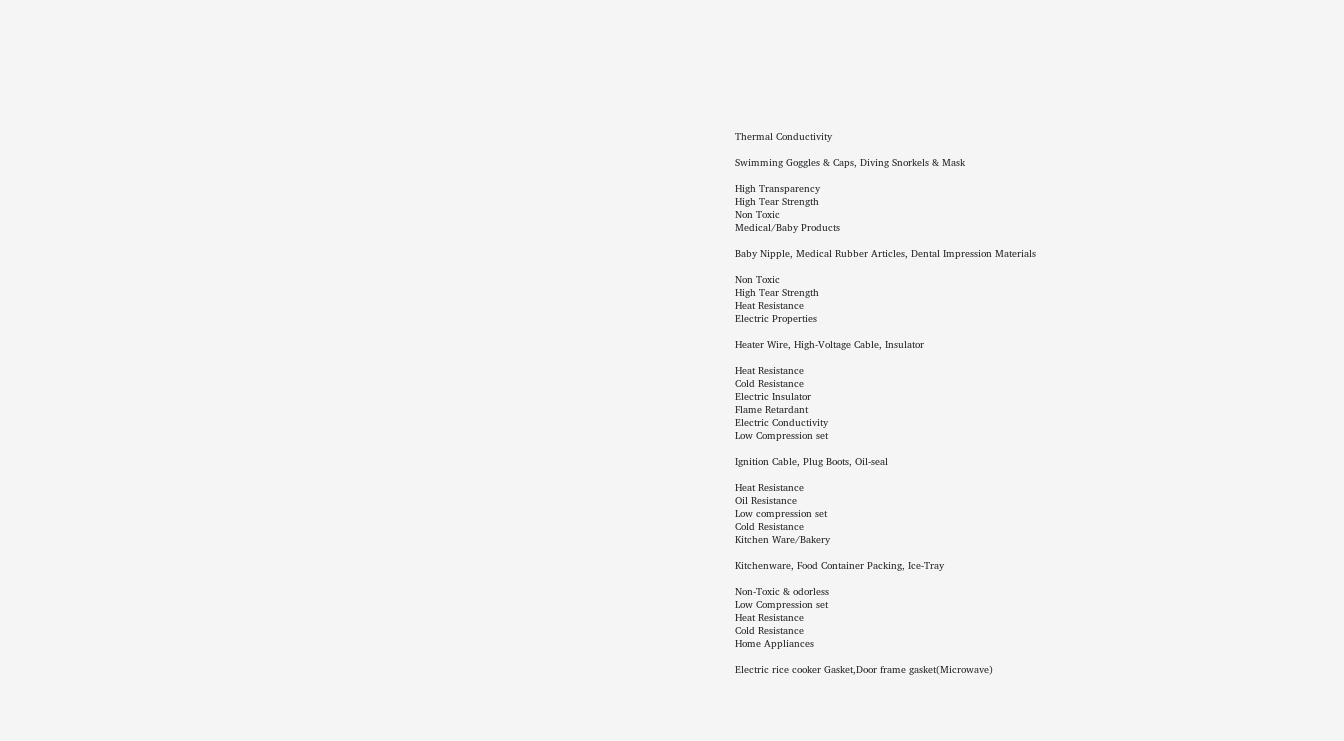Thermal Conductivity

Swimming Goggles & Caps, Diving Snorkels & Mask

High Transparency
High Tear Strength
Non Toxic
Medical/Baby Products

Baby Nipple, Medical Rubber Articles, Dental Impression Materials

Non Toxic
High Tear Strength
Heat Resistance
Electric Properties

Heater Wire, High-Voltage Cable, Insulator

Heat Resistance
Cold Resistance
Electric Insulator
Flame Retardant
Electric Conductivity
Low Compression set

Ignition Cable, Plug Boots, Oil-seal

Heat Resistance
Oil Resistance
Low compression set
Cold Resistance
Kitchen Ware/Bakery

Kitchenware, Food Container Packing, Ice-Tray

Non-Toxic & odorless
Low Compression set
Heat Resistance
Cold Resistance
Home Appliances

Electric rice cooker Gasket,Door frame gasket(Microwave)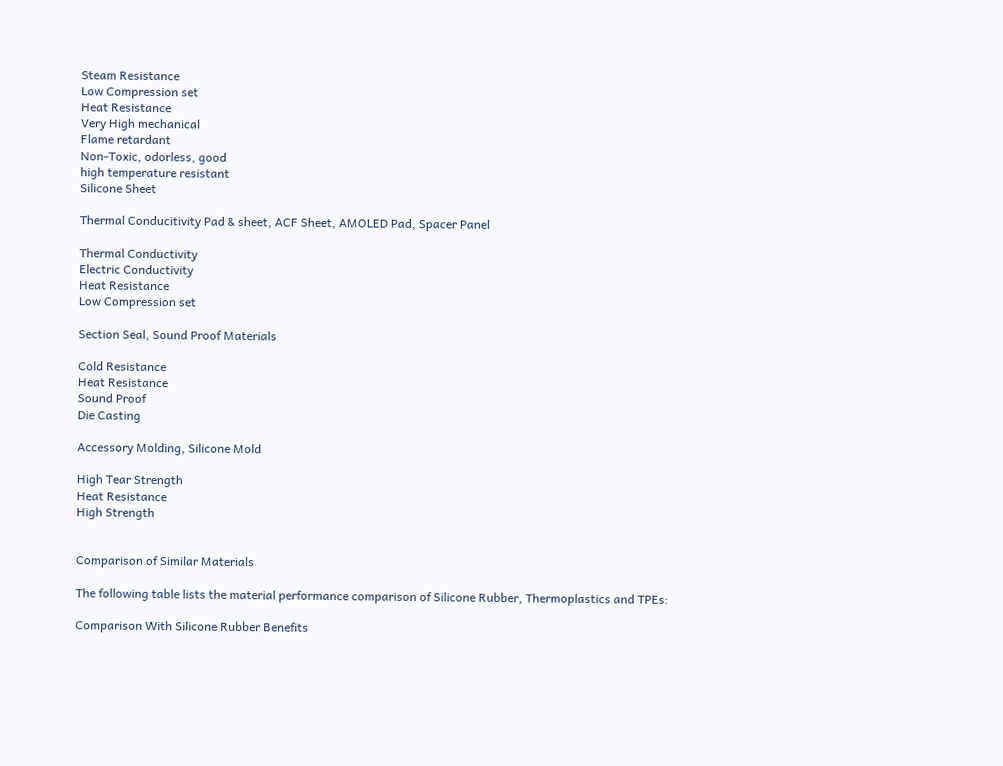Steam Resistance
Low Compression set
Heat Resistance
Very High mechanical
Flame retardant
Non-Toxic, odorless, good
high temperature resistant
Silicone Sheet

Thermal Conducitivity Pad & sheet, ACF Sheet, AMOLED Pad, Spacer Panel

Thermal Conductivity
Electric Conductivity
Heat Resistance
Low Compression set

Section Seal, Sound Proof Materials

Cold Resistance
Heat Resistance
Sound Proof
Die Casting

Accessory Molding, Silicone Mold

High Tear Strength
Heat Resistance
High Strength


Comparison of Similar Materials

The following table lists the material performance comparison of Silicone Rubber, Thermoplastics and TPEs:

Comparison With Silicone Rubber Benefits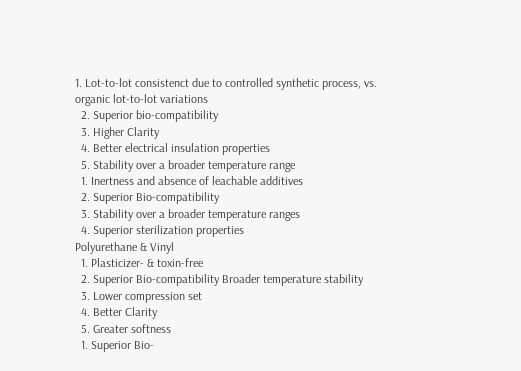1. Lot-to-lot consistenct due to controlled synthetic process, vs. organic lot-to-lot variations
  2. Superior bio-compatibility
  3. Higher Clarity
  4. Better electrical insulation properties
  5. Stability over a broader temperature range
  1. Inertness and absence of leachable additives
  2. Superior Bio-compatibility
  3. Stability over a broader temperature ranges
  4. Superior sterilization properties
Polyurethane & Vinyl
  1. Plasticizer- & toxin-free
  2. Superior Bio-compatibility Broader temperature stability
  3. Lower compression set
  4. Better Clarity
  5. Greater softness
  1. Superior Bio-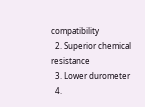compatibility
  2. Superior chemical resistance
  3. Lower durometer
  4.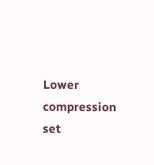Lower compression set